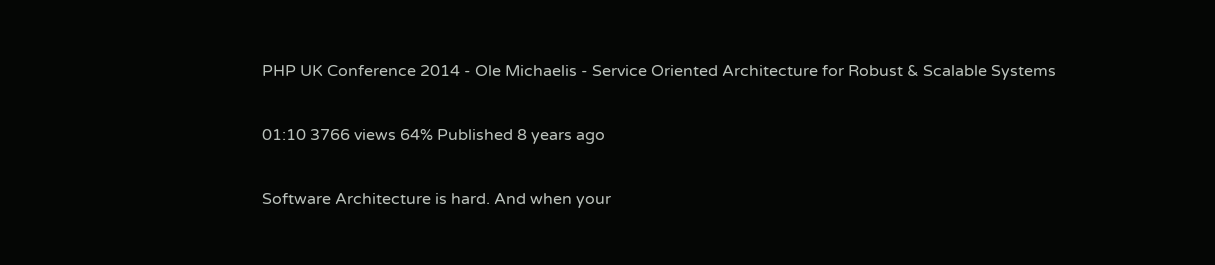PHP UK Conference 2014 - Ole Michaelis - Service Oriented Architecture for Robust & Scalable Systems

01:10 3766 views 64% Published 8 years ago

Software Architecture is hard. And when your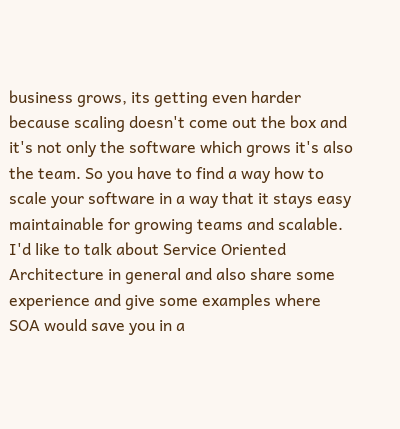business grows, its getting even harder because scaling doesn't come out the box and it's not only the software which grows it's also the team. So you have to find a way how to scale your software in a way that it stays easy maintainable for growing teams and scalable. I'd like to talk about Service Oriented Architecture in general and also share some experience and give some examples where SOA would save you in a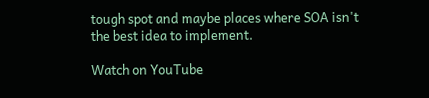tough spot and maybe places where SOA isn't the best idea to implement.

Watch on YouTube